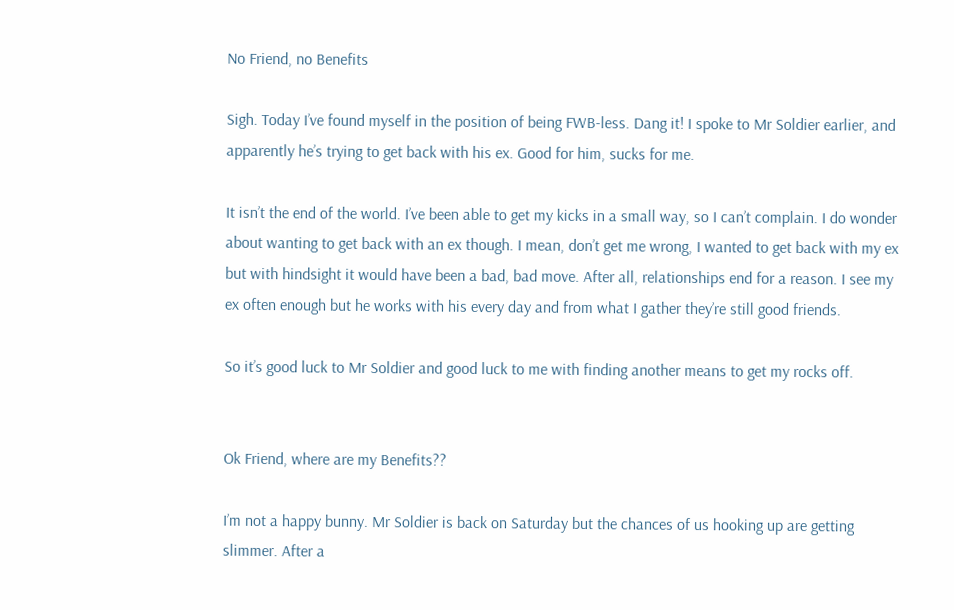No Friend, no Benefits

Sigh. Today I’ve found myself in the position of being FWB-less. Dang it! I spoke to Mr Soldier earlier, and apparently he’s trying to get back with his ex. Good for him, sucks for me.

It isn’t the end of the world. I’ve been able to get my kicks in a small way, so I can’t complain. I do wonder about wanting to get back with an ex though. I mean, don’t get me wrong, I wanted to get back with my ex but with hindsight it would have been a bad, bad move. After all, relationships end for a reason. I see my ex often enough but he works with his every day and from what I gather they’re still good friends.

So it’s good luck to Mr Soldier and good luck to me with finding another means to get my rocks off.


Ok Friend, where are my Benefits??

I’m not a happy bunny. Mr Soldier is back on Saturday but the chances of us hooking up are getting slimmer. After a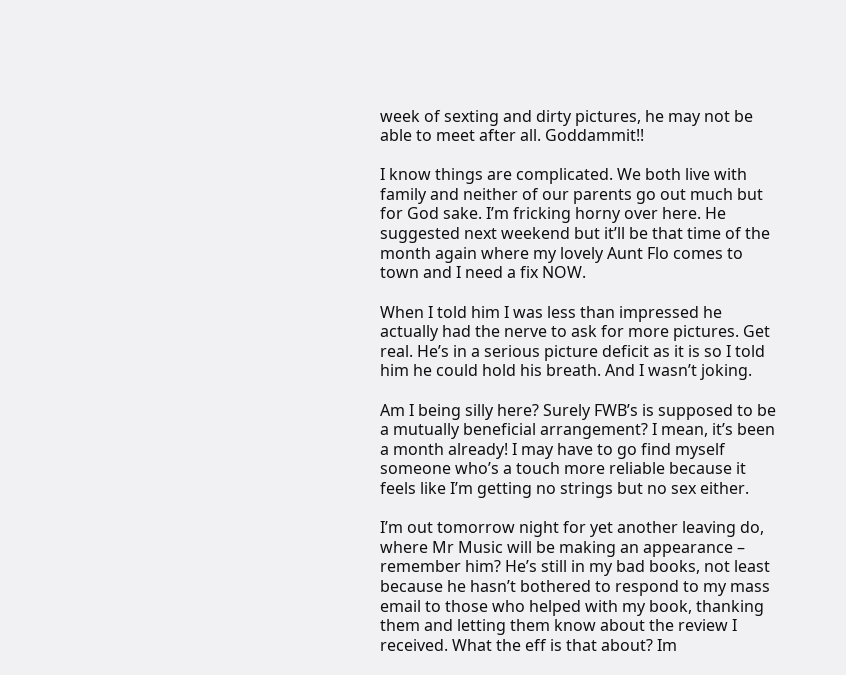week of sexting and dirty pictures, he may not be able to meet after all. Goddammit!!

I know things are complicated. We both live with family and neither of our parents go out much but for God sake. I’m fricking horny over here. He suggested next weekend but it’ll be that time of the month again where my lovely Aunt Flo comes to town and I need a fix NOW.

When I told him I was less than impressed he actually had the nerve to ask for more pictures. Get real. He’s in a serious picture deficit as it is so I told him he could hold his breath. And I wasn’t joking.

Am I being silly here? Surely FWB’s is supposed to be a mutually beneficial arrangement? I mean, it’s been a month already! I may have to go find myself someone who’s a touch more reliable because it feels like I’m getting no strings but no sex either.

I’m out tomorrow night for yet another leaving do, where Mr Music will be making an appearance – remember him? He’s still in my bad books, not least because he hasn’t bothered to respond to my mass email to those who helped with my book, thanking them and letting them know about the review I received. What the eff is that about? Im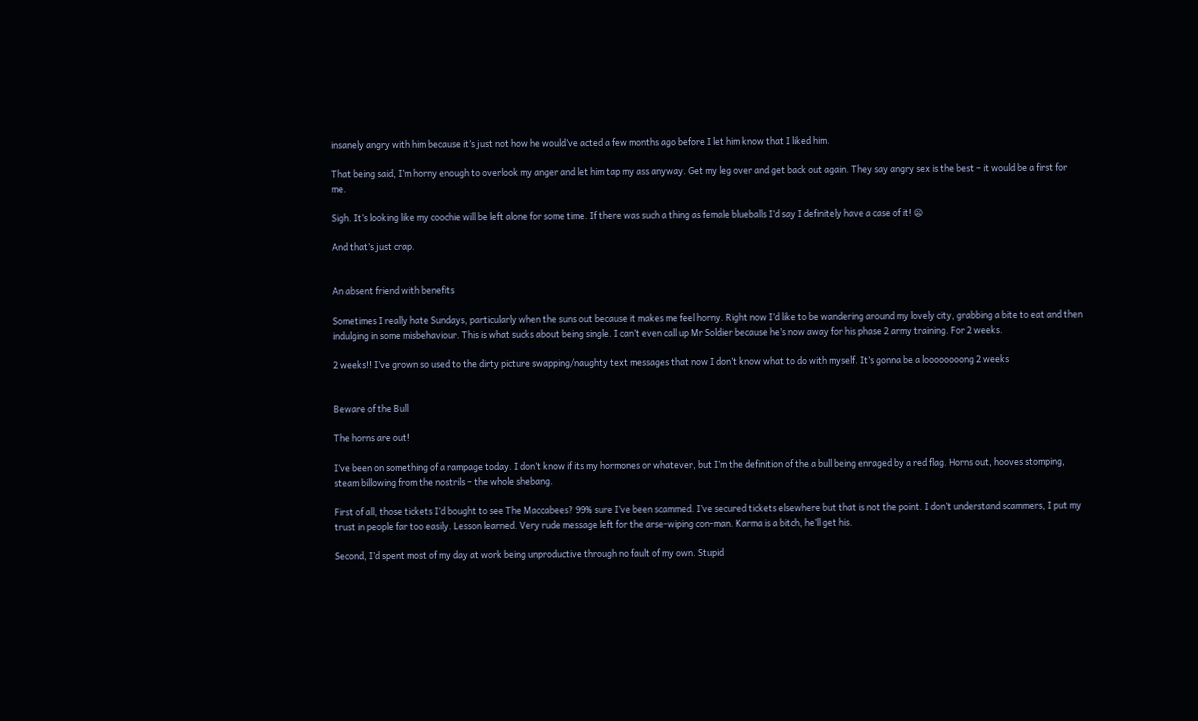insanely angry with him because it’s just not how he would’ve acted a few months ago before I let him know that I liked him.

That being said, I’m horny enough to overlook my anger and let him tap my ass anyway. Get my leg over and get back out again. They say angry sex is the best – it would be a first for me.

Sigh. It’s looking like my coochie will be left alone for some time. If there was such a thing as female blueballs I’d say I definitely have a case of it! 😦

And that’s just crap.


An absent friend with benefits

Sometimes I really hate Sundays, particularly when the suns out because it makes me feel horny. Right now I’d like to be wandering around my lovely city, grabbing a bite to eat and then indulging in some misbehaviour. This is what sucks about being single. I can’t even call up Mr Soldier because he’s now away for his phase 2 army training. For 2 weeks.

2 weeks!! I’ve grown so used to the dirty picture swapping/naughty text messages that now I don’t know what to do with myself. It’s gonna be a loooooooong 2 weeks


Beware of the Bull

The horns are out!

I’ve been on something of a rampage today. I don’t know if its my hormones or whatever, but I’m the definition of the a bull being enraged by a red flag. Horns out, hooves stomping, steam billowing from the nostrils – the whole shebang.

First of all, those tickets I’d bought to see The Maccabees? 99% sure I’ve been scammed. I’ve secured tickets elsewhere but that is not the point. I don’t understand scammers, I put my trust in people far too easily. Lesson learned. Very rude message left for the arse-wiping con-man. Karma is a bitch, he’ll get his.

Second, I’d spent most of my day at work being unproductive through no fault of my own. Stupid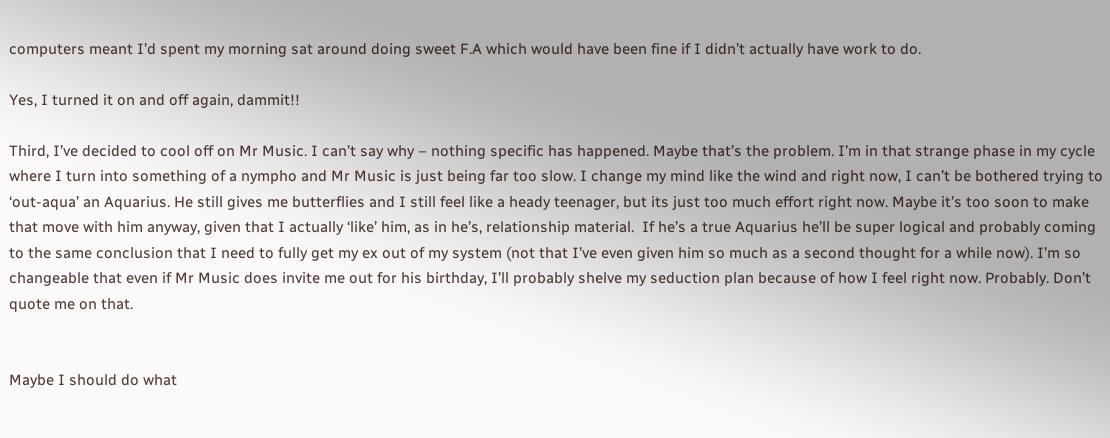computers meant I’d spent my morning sat around doing sweet F.A which would have been fine if I didn’t actually have work to do.

Yes, I turned it on and off again, dammit!!

Third, I’ve decided to cool off on Mr Music. I can’t say why – nothing specific has happened. Maybe that’s the problem. I’m in that strange phase in my cycle where I turn into something of a nympho and Mr Music is just being far too slow. I change my mind like the wind and right now, I can’t be bothered trying to ‘out-aqua’ an Aquarius. He still gives me butterflies and I still feel like a heady teenager, but its just too much effort right now. Maybe it’s too soon to make that move with him anyway, given that I actually ‘like’ him, as in he’s, relationship material.  If he’s a true Aquarius he’ll be super logical and probably coming to the same conclusion that I need to fully get my ex out of my system (not that I’ve even given him so much as a second thought for a while now). I’m so changeable that even if Mr Music does invite me out for his birthday, I’ll probably shelve my seduction plan because of how I feel right now. Probably. Don’t quote me on that.


Maybe I should do what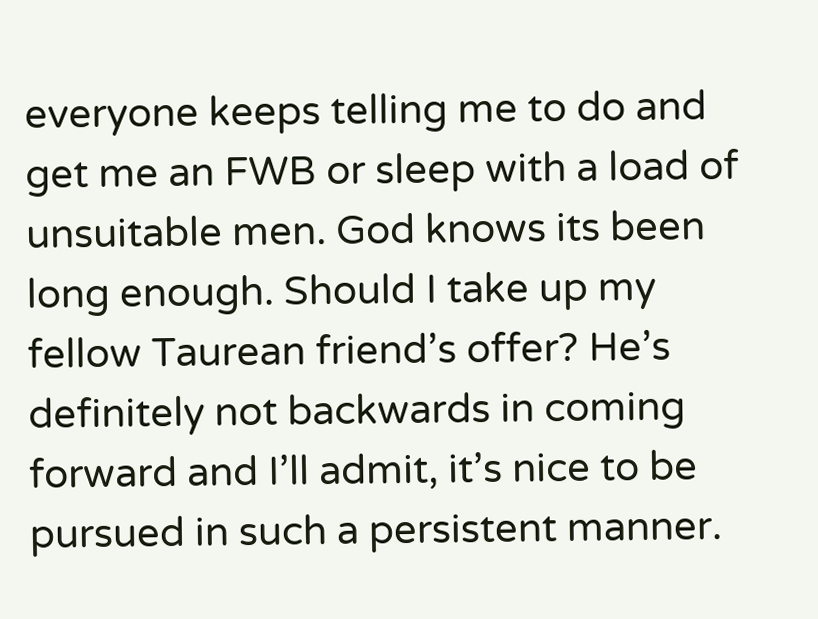everyone keeps telling me to do and get me an FWB or sleep with a load of unsuitable men. God knows its been long enough. Should I take up my fellow Taurean friend’s offer? He’s definitely not backwards in coming forward and I’ll admit, it’s nice to be pursued in such a persistent manner.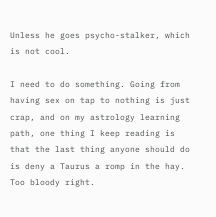Unless he goes psycho-stalker, which is not cool.

I need to do something. Going from having sex on tap to nothing is just crap, and on my astrology learning path, one thing I keep reading is that the last thing anyone should do is deny a Taurus a romp in the hay. Too bloody right.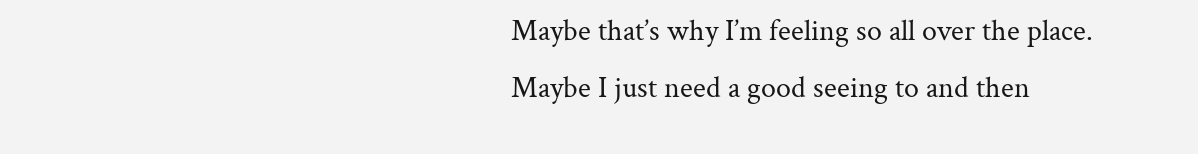Maybe that’s why I’m feeling so all over the place. Maybe I just need a good seeing to and then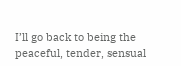I’ll go back to being the peaceful, tender, sensual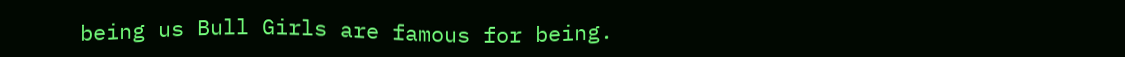being us Bull Girls are famous for being.